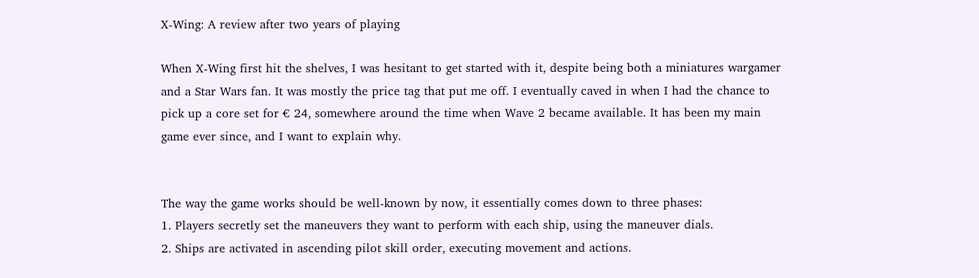X-Wing: A review after two years of playing

When X-Wing first hit the shelves, I was hesitant to get started with it, despite being both a miniatures wargamer and a Star Wars fan. It was mostly the price tag that put me off. I eventually caved in when I had the chance to pick up a core set for € 24, somewhere around the time when Wave 2 became available. It has been my main game ever since, and I want to explain why.


The way the game works should be well-known by now, it essentially comes down to three phases:
1. Players secretly set the maneuvers they want to perform with each ship, using the maneuver dials.
2. Ships are activated in ascending pilot skill order, executing movement and actions.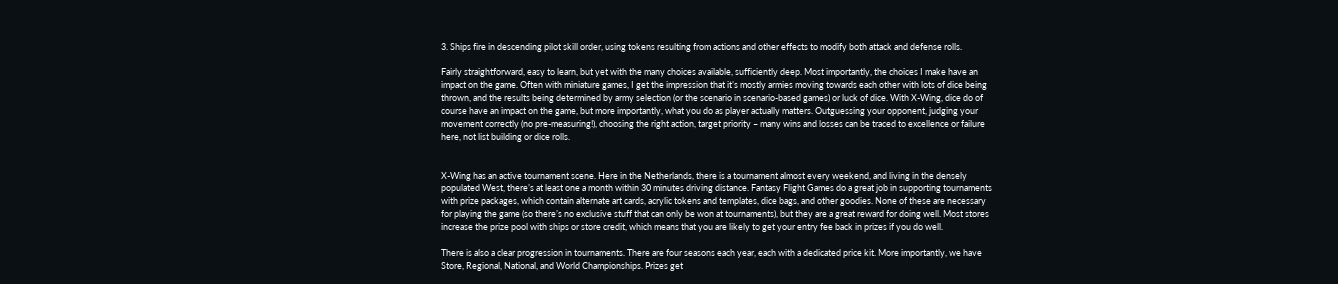3. Ships fire in descending pilot skill order, using tokens resulting from actions and other effects to modify both attack and defense rolls.

Fairly straightforward, easy to learn, but yet with the many choices available, sufficiently deep. Most importantly, the choices I make have an impact on the game. Often with miniature games, I get the impression that it’s mostly armies moving towards each other with lots of dice being thrown, and the results being determined by army selection (or the scenario in scenario-based games) or luck of dice. With X-Wing, dice do of course have an impact on the game, but more importantly, what you do as player actually matters. Outguessing your opponent, judging your movement correctly (no pre-measuring!), choosing the right action, target priority – many wins and losses can be traced to excellence or failure here, not list building or dice rolls.


X-Wing has an active tournament scene. Here in the Netherlands, there is a tournament almost every weekend, and living in the densely populated West, there’s at least one a month within 30 minutes driving distance. Fantasy Flight Games do a great job in supporting tournaments with prize packages, which contain alternate art cards, acrylic tokens and templates, dice bags, and other goodies. None of these are necessary for playing the game (so there’s no exclusive stuff that can only be won at tournaments), but they are a great reward for doing well. Most stores increase the prize pool with ships or store credit, which means that you are likely to get your entry fee back in prizes if you do well.

There is also a clear progression in tournaments. There are four seasons each year, each with a dedicated price kit. More importantly, we have Store, Regional, National, and World Championships. Prizes get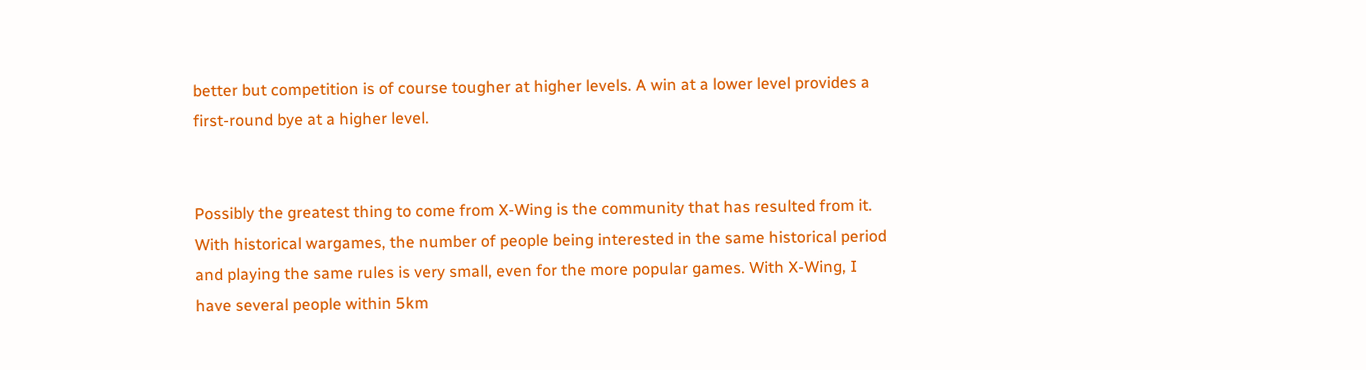better but competition is of course tougher at higher levels. A win at a lower level provides a first-round bye at a higher level.


Possibly the greatest thing to come from X-Wing is the community that has resulted from it. With historical wargames, the number of people being interested in the same historical period and playing the same rules is very small, even for the more popular games. With X-Wing, I have several people within 5km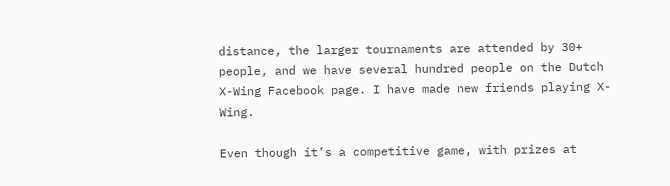distance, the larger tournaments are attended by 30+ people, and we have several hundred people on the Dutch X-Wing Facebook page. I have made new friends playing X-Wing.

Even though it’s a competitive game, with prizes at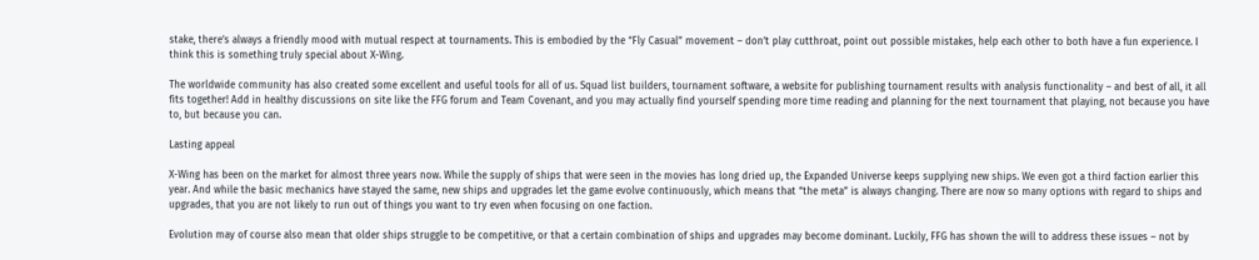stake, there’s always a friendly mood with mutual respect at tournaments. This is embodied by the “Fly Casual” movement – don’t play cutthroat, point out possible mistakes, help each other to both have a fun experience. I think this is something truly special about X-Wing.

The worldwide community has also created some excellent and useful tools for all of us. Squad list builders, tournament software, a website for publishing tournament results with analysis functionality – and best of all, it all fits together! Add in healthy discussions on site like the FFG forum and Team Covenant, and you may actually find yourself spending more time reading and planning for the next tournament that playing, not because you have to, but because you can.

Lasting appeal

X-Wing has been on the market for almost three years now. While the supply of ships that were seen in the movies has long dried up, the Expanded Universe keeps supplying new ships. We even got a third faction earlier this year. And while the basic mechanics have stayed the same, new ships and upgrades let the game evolve continuously, which means that “the meta” is always changing. There are now so many options with regard to ships and upgrades, that you are not likely to run out of things you want to try even when focusing on one faction.

Evolution may of course also mean that older ships struggle to be competitive, or that a certain combination of ships and upgrades may become dominant. Luckily, FFG has shown the will to address these issues – not by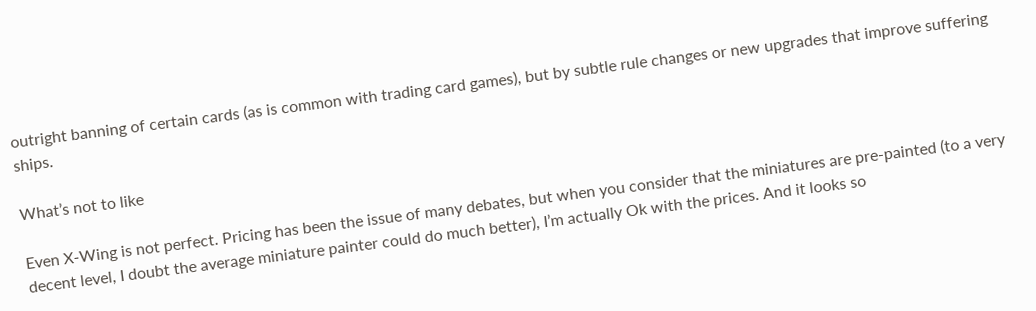outright banning of certain cards (as is common with trading card games), but by subtle rule changes or new upgrades that improve suffering ships.

What’s not to like

Even X-Wing is not perfect. Pricing has been the issue of many debates, but when you consider that the miniatures are pre-painted (to a very decent level, I doubt the average miniature painter could do much better), I’m actually Ok with the prices. And it looks so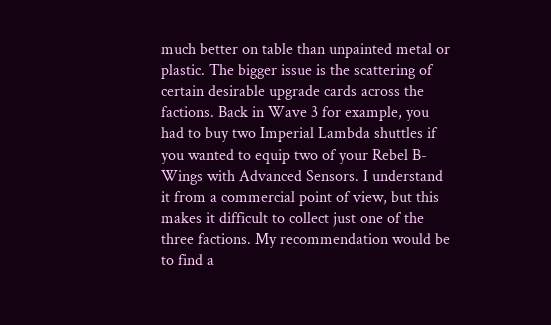much better on table than unpainted metal or plastic. The bigger issue is the scattering of certain desirable upgrade cards across the factions. Back in Wave 3 for example, you had to buy two Imperial Lambda shuttles if you wanted to equip two of your Rebel B-Wings with Advanced Sensors. I understand it from a commercial point of view, but this makes it difficult to collect just one of the three factions. My recommendation would be to find a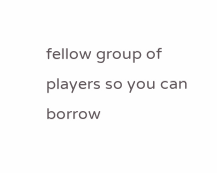fellow group of players so you can borrow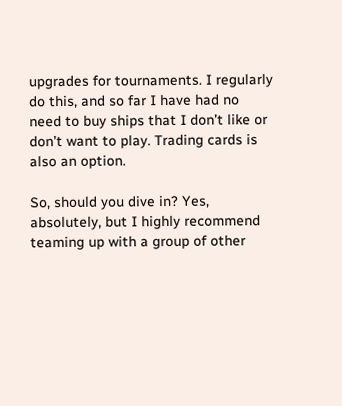upgrades for tournaments. I regularly do this, and so far I have had no need to buy ships that I don’t like or don’t want to play. Trading cards is also an option.

So, should you dive in? Yes, absolutely, but I highly recommend teaming up with a group of other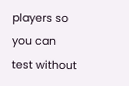players so you can test without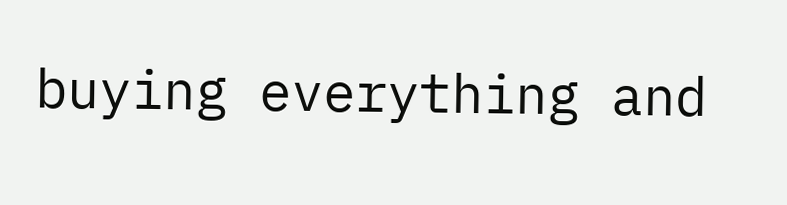buying everything and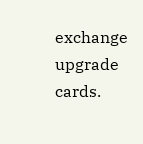exchange upgrade cards.